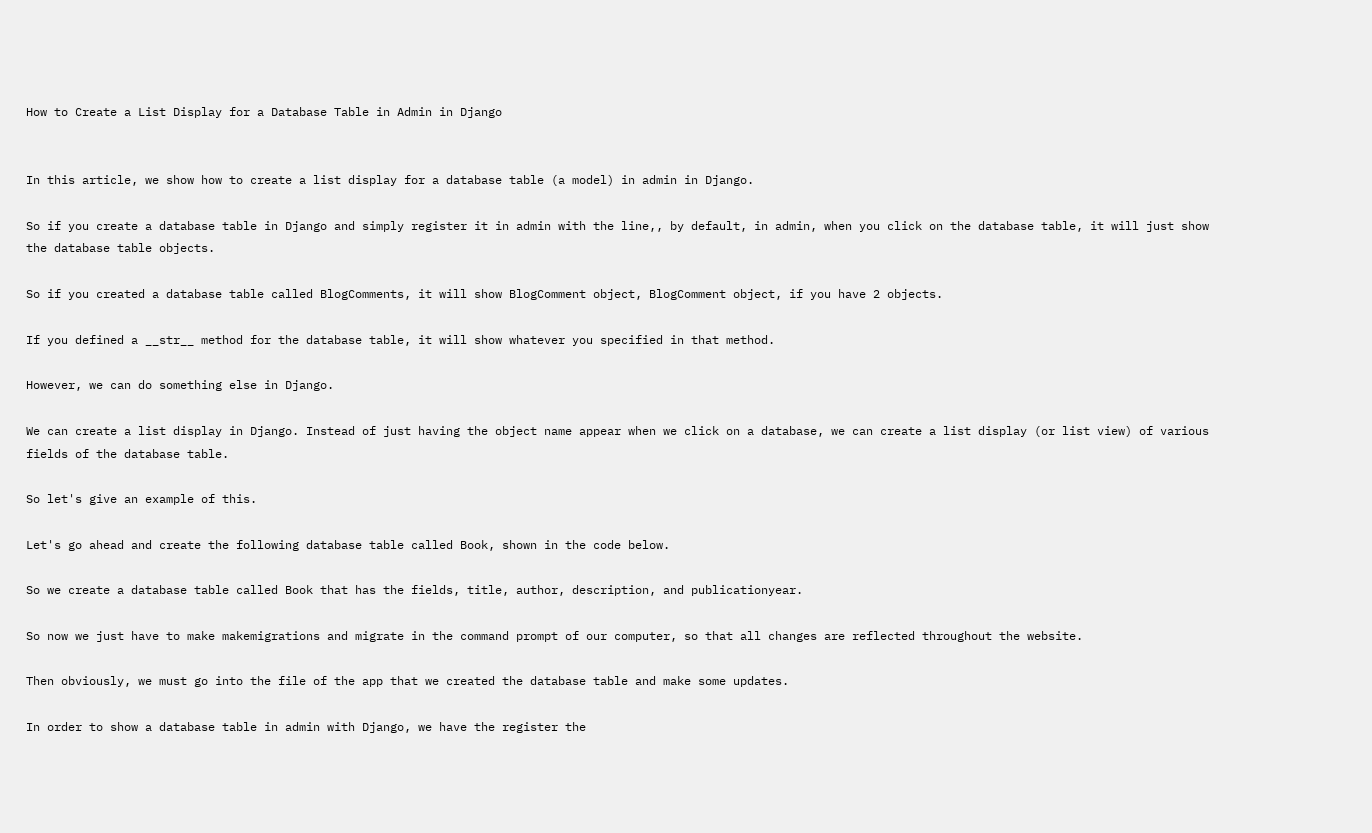How to Create a List Display for a Database Table in Admin in Django


In this article, we show how to create a list display for a database table (a model) in admin in Django.

So if you create a database table in Django and simply register it in admin with the line,, by default, in admin, when you click on the database table, it will just show the database table objects.

So if you created a database table called BlogComments, it will show BlogComment object, BlogComment object, if you have 2 objects.

If you defined a __str__ method for the database table, it will show whatever you specified in that method.

However, we can do something else in Django.

We can create a list display in Django. Instead of just having the object name appear when we click on a database, we can create a list display (or list view) of various fields of the database table.

So let's give an example of this.

Let's go ahead and create the following database table called Book, shown in the code below.

So we create a database table called Book that has the fields, title, author, description, and publicationyear.

So now we just have to make makemigrations and migrate in the command prompt of our computer, so that all changes are reflected throughout the website.

Then obviously, we must go into the file of the app that we created the database table and make some updates.

In order to show a database table in admin with Django, we have the register the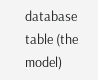database table (the model)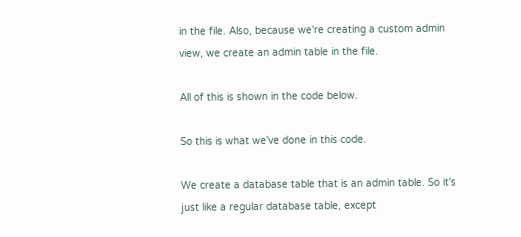in the file. Also, because we're creating a custom admin view, we create an admin table in the file.

All of this is shown in the code below.

So this is what we've done in this code.

We create a database table that is an admin table. So it's just like a regular database table, except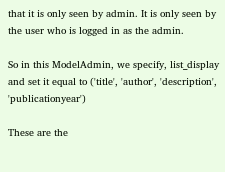that it is only seen by admin. It is only seen by the user who is logged in as the admin.

So in this ModelAdmin, we specify, list_display and set it equal to ('title', 'author', 'description', 'publicationyear')

These are the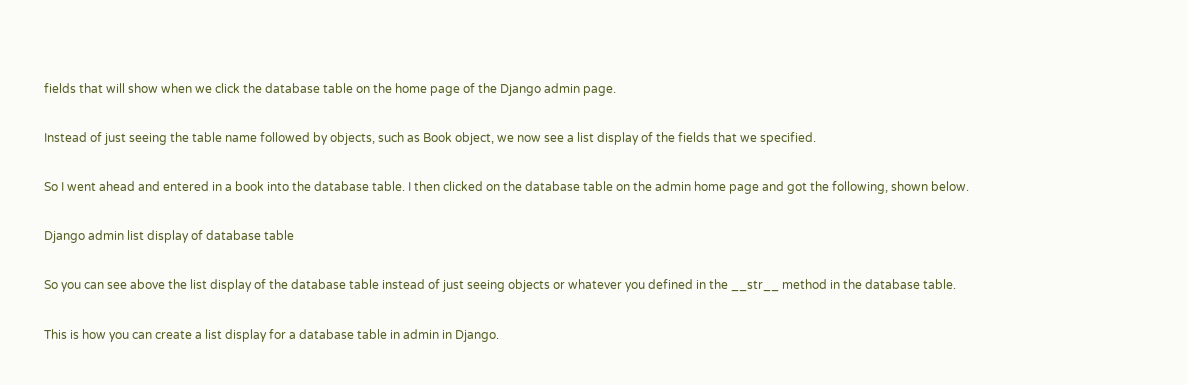fields that will show when we click the database table on the home page of the Django admin page.

Instead of just seeing the table name followed by objects, such as Book object, we now see a list display of the fields that we specified.

So I went ahead and entered in a book into the database table. I then clicked on the database table on the admin home page and got the following, shown below.

Django admin list display of database table

So you can see above the list display of the database table instead of just seeing objects or whatever you defined in the __str__ method in the database table.

This is how you can create a list display for a database table in admin in Django.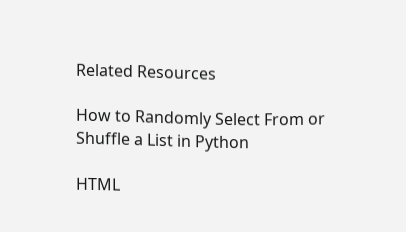Related Resources

How to Randomly Select From or Shuffle a List in Python

HTML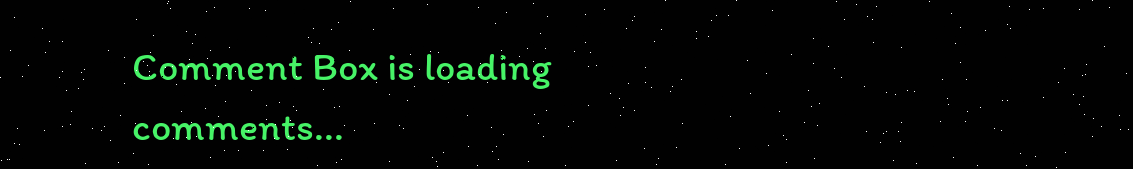Comment Box is loading comments...